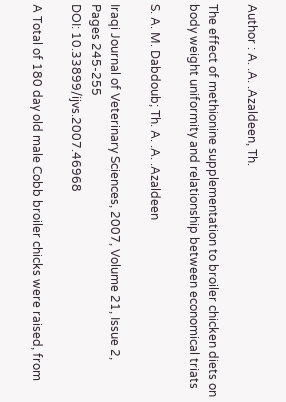Author : A. .A. .Azaldeen, Th.

The effect of methionine supplementation to broiler chicken diets on body weight uniformity and relationship between economical triats

S. A. M. Dabdoub; Th. A. .A. .Azaldeen

Iraqi Journal of Veterinary Sciences, 2007, Volume 21, Issue 2, Pages 245-255
DOI: 10.33899/ijvs.2007.46968

A Total of 180 day old male Cobb broiler chicks were raised, from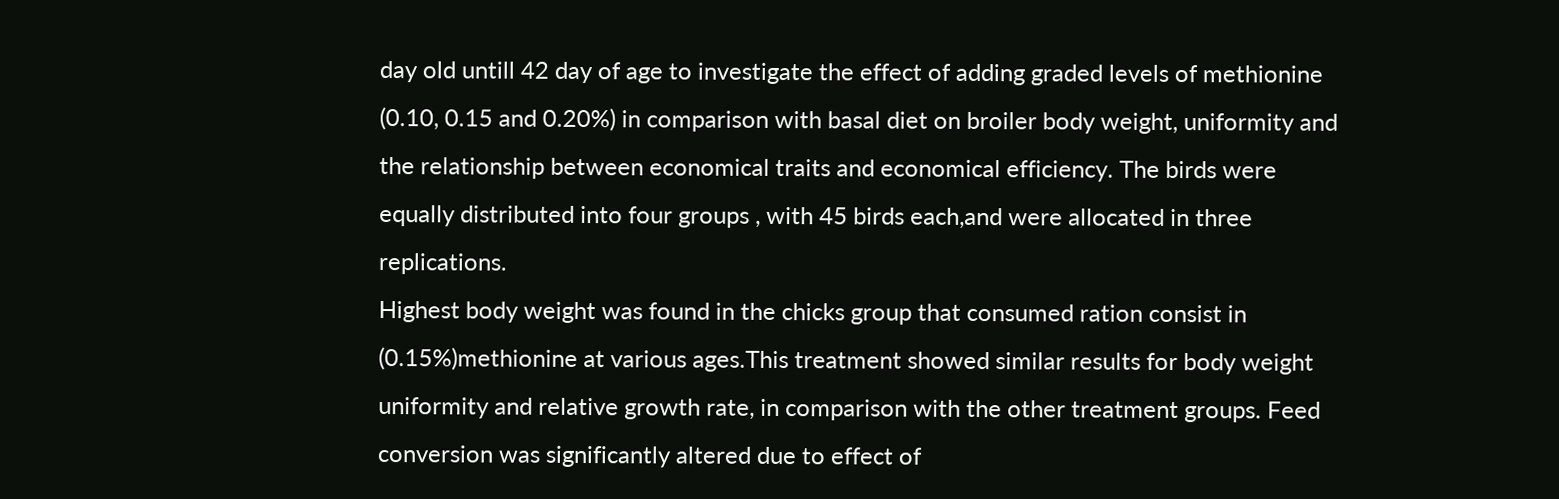day old untill 42 day of age to investigate the effect of adding graded levels of methionine (0.10, 0.15 and 0.20%) in comparison with basal diet on broiler body weight, uniformity and the relationship between economical traits and economical efficiency. The birds were equally distributed into four groups , with 45 birds each,and were allocated in three replications.
Highest body weight was found in the chicks group that consumed ration consist in (0.15%)methionine at various ages.This treatment showed similar results for body weight uniformity and relative growth rate, in comparison with the other treatment groups. Feed conversion was significantly altered due to effect of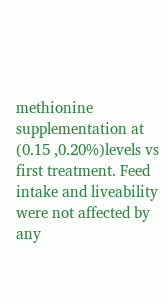methionine supplementation at (0.15 ,0.20%)levels vs first treatment. Feed intake and liveability were not affected by any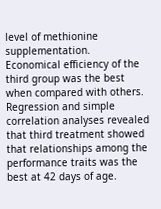level of methionine supplementation.
Economical efficiency of the third group was the best when compared with others. Regression and simple correlation analyses revealed that third treatment showed that relationships among the performance traits was the best at 42 days of age.